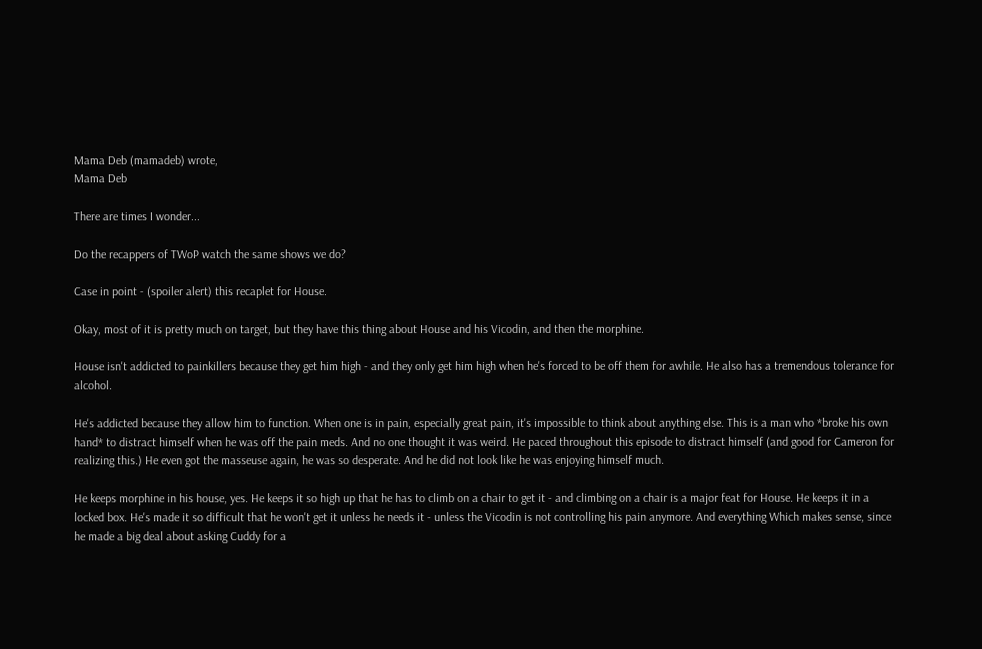Mama Deb (mamadeb) wrote,
Mama Deb

There are times I wonder...

Do the recappers of TWoP watch the same shows we do?

Case in point - (spoiler alert) this recaplet for House.

Okay, most of it is pretty much on target, but they have this thing about House and his Vicodin, and then the morphine.

House isn't addicted to painkillers because they get him high - and they only get him high when he's forced to be off them for awhile. He also has a tremendous tolerance for alcohol.

He's addicted because they allow him to function. When one is in pain, especially great pain, it's impossible to think about anything else. This is a man who *broke his own hand* to distract himself when he was off the pain meds. And no one thought it was weird. He paced throughout this episode to distract himself (and good for Cameron for realizing this.) He even got the masseuse again, he was so desperate. And he did not look like he was enjoying himself much.

He keeps morphine in his house, yes. He keeps it so high up that he has to climb on a chair to get it - and climbing on a chair is a major feat for House. He keeps it in a locked box. He's made it so difficult that he won't get it unless he needs it - unless the Vicodin is not controlling his pain anymore. And everything Which makes sense, since he made a big deal about asking Cuddy for a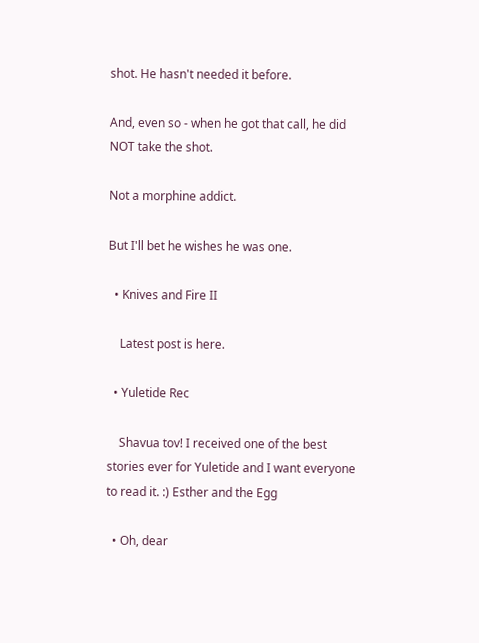shot. He hasn't needed it before.

And, even so - when he got that call, he did NOT take the shot.

Not a morphine addict.

But I'll bet he wishes he was one.

  • Knives and Fire II

    Latest post is here.

  • Yuletide Rec

    Shavua tov! I received one of the best stories ever for Yuletide and I want everyone to read it. :) Esther and the Egg

  • Oh, dear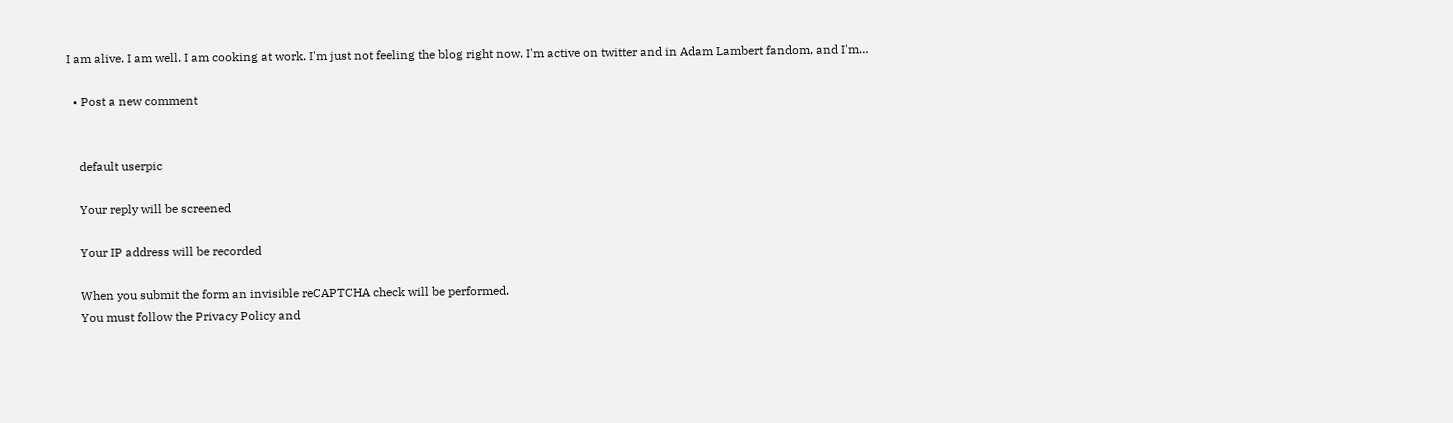I am alive. I am well. I am cooking at work. I'm just not feeling the blog right now. I'm active on twitter and in Adam Lambert fandom, and I'm…

  • Post a new comment


    default userpic

    Your reply will be screened

    Your IP address will be recorded

    When you submit the form an invisible reCAPTCHA check will be performed.
    You must follow the Privacy Policy and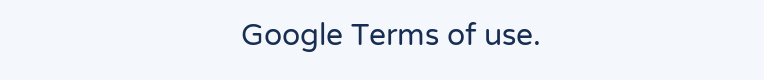Google Terms of use.